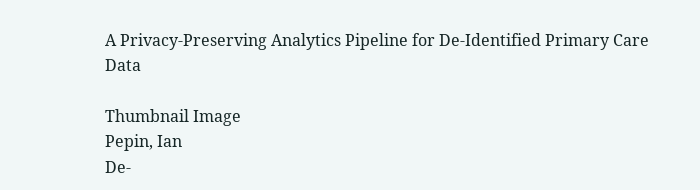A Privacy-Preserving Analytics Pipeline for De-Identified Primary Care Data

Thumbnail Image
Pepin, Ian
De-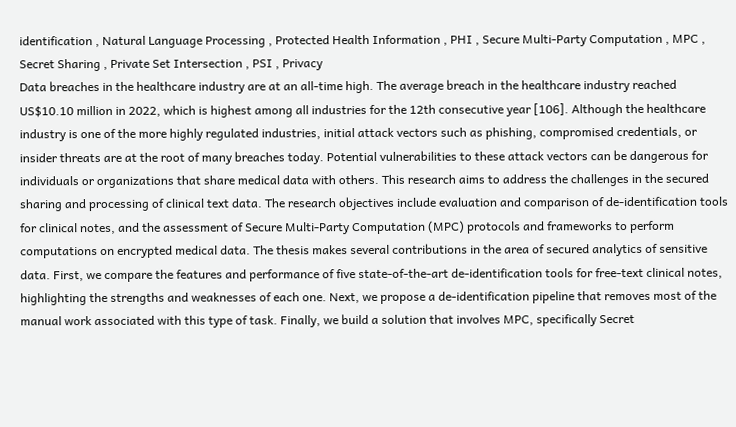identification , Natural Language Processing , Protected Health Information , PHI , Secure Multi-Party Computation , MPC , Secret Sharing , Private Set Intersection , PSI , Privacy
Data breaches in the healthcare industry are at an all-time high. The average breach in the healthcare industry reached US$10.10 million in 2022, which is highest among all industries for the 12th consecutive year [106]. Although the healthcare industry is one of the more highly regulated industries, initial attack vectors such as phishing, compromised credentials, or insider threats are at the root of many breaches today. Potential vulnerabilities to these attack vectors can be dangerous for individuals or organizations that share medical data with others. This research aims to address the challenges in the secured sharing and processing of clinical text data. The research objectives include evaluation and comparison of de-identification tools for clinical notes, and the assessment of Secure Multi-Party Computation (MPC) protocols and frameworks to perform computations on encrypted medical data. The thesis makes several contributions in the area of secured analytics of sensitive data. First, we compare the features and performance of five state-of-the-art de-identification tools for free-text clinical notes, highlighting the strengths and weaknesses of each one. Next, we propose a de-identification pipeline that removes most of the manual work associated with this type of task. Finally, we build a solution that involves MPC, specifically Secret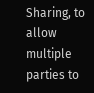Sharing, to allow multiple parties to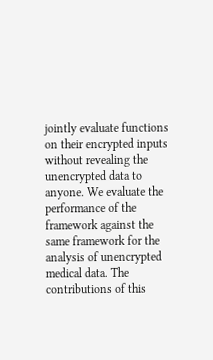jointly evaluate functions on their encrypted inputs without revealing the unencrypted data to anyone. We evaluate the performance of the framework against the same framework for the analysis of unencrypted medical data. The contributions of this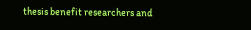thesis benefit researchers and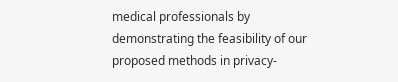medical professionals by demonstrating the feasibility of our proposed methods in privacy-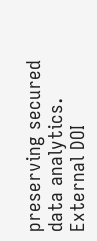preserving secured data analytics.
External DOI